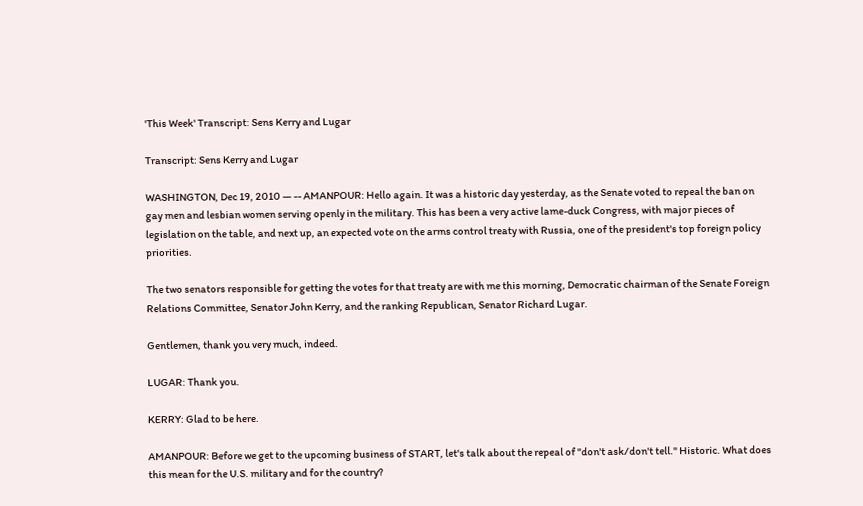'This Week' Transcript: Sens Kerry and Lugar

Transcript: Sens Kerry and Lugar

WASHINGTON, Dec 19, 2010 — -- AMANPOUR: Hello again. It was a historic day yesterday, as the Senate voted to repeal the ban on gay men and lesbian women serving openly in the military. This has been a very active lame-duck Congress, with major pieces of legislation on the table, and next up, an expected vote on the arms control treaty with Russia, one of the president's top foreign policy priorities.

The two senators responsible for getting the votes for that treaty are with me this morning, Democratic chairman of the Senate Foreign Relations Committee, Senator John Kerry, and the ranking Republican, Senator Richard Lugar.

Gentlemen, thank you very much, indeed.

LUGAR: Thank you.

KERRY: Glad to be here.

AMANPOUR: Before we get to the upcoming business of START, let's talk about the repeal of "don't ask/don't tell." Historic. What does this mean for the U.S. military and for the country?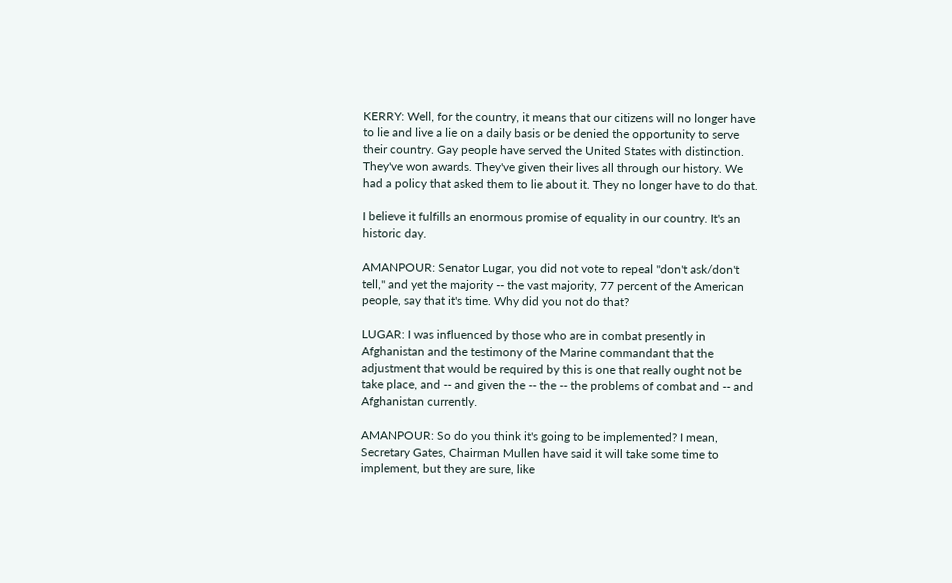KERRY: Well, for the country, it means that our citizens will no longer have to lie and live a lie on a daily basis or be denied the opportunity to serve their country. Gay people have served the United States with distinction. They've won awards. They've given their lives all through our history. We had a policy that asked them to lie about it. They no longer have to do that.

I believe it fulfills an enormous promise of equality in our country. It's an historic day.

AMANPOUR: Senator Lugar, you did not vote to repeal "don't ask/don't tell," and yet the majority -- the vast majority, 77 percent of the American people, say that it's time. Why did you not do that?

LUGAR: I was influenced by those who are in combat presently in Afghanistan and the testimony of the Marine commandant that the adjustment that would be required by this is one that really ought not be take place, and -- and given the -- the -- the problems of combat and -- and Afghanistan currently.

AMANPOUR: So do you think it's going to be implemented? I mean, Secretary Gates, Chairman Mullen have said it will take some time to implement, but they are sure, like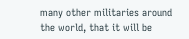many other militaries around the world, that it will be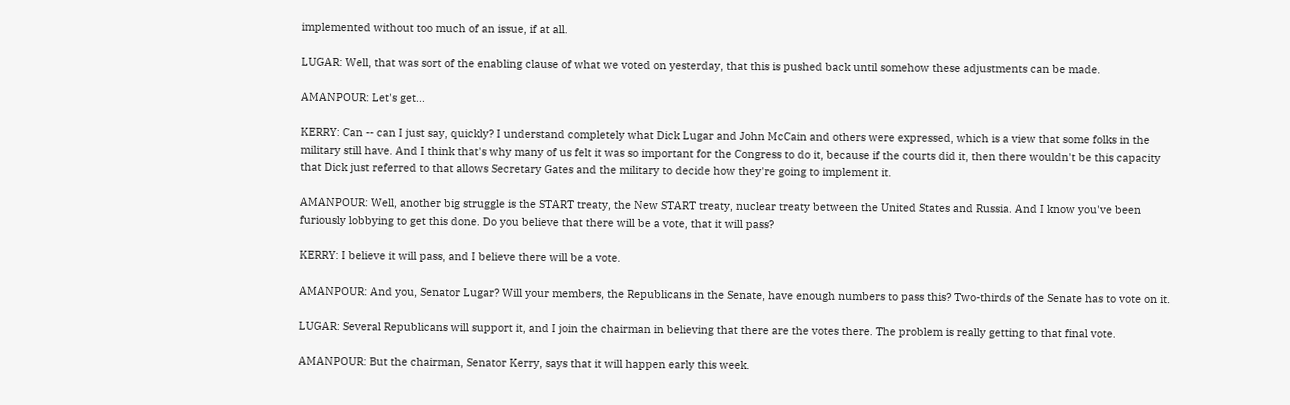implemented without too much of an issue, if at all.

LUGAR: Well, that was sort of the enabling clause of what we voted on yesterday, that this is pushed back until somehow these adjustments can be made.

AMANPOUR: Let's get...

KERRY: Can -- can I just say, quickly? I understand completely what Dick Lugar and John McCain and others were expressed, which is a view that some folks in the military still have. And I think that's why many of us felt it was so important for the Congress to do it, because if the courts did it, then there wouldn't be this capacity that Dick just referred to that allows Secretary Gates and the military to decide how they're going to implement it.

AMANPOUR: Well, another big struggle is the START treaty, the New START treaty, nuclear treaty between the United States and Russia. And I know you've been furiously lobbying to get this done. Do you believe that there will be a vote, that it will pass?

KERRY: I believe it will pass, and I believe there will be a vote.

AMANPOUR: And you, Senator Lugar? Will your members, the Republicans in the Senate, have enough numbers to pass this? Two-thirds of the Senate has to vote on it.

LUGAR: Several Republicans will support it, and I join the chairman in believing that there are the votes there. The problem is really getting to that final vote.

AMANPOUR: But the chairman, Senator Kerry, says that it will happen early this week.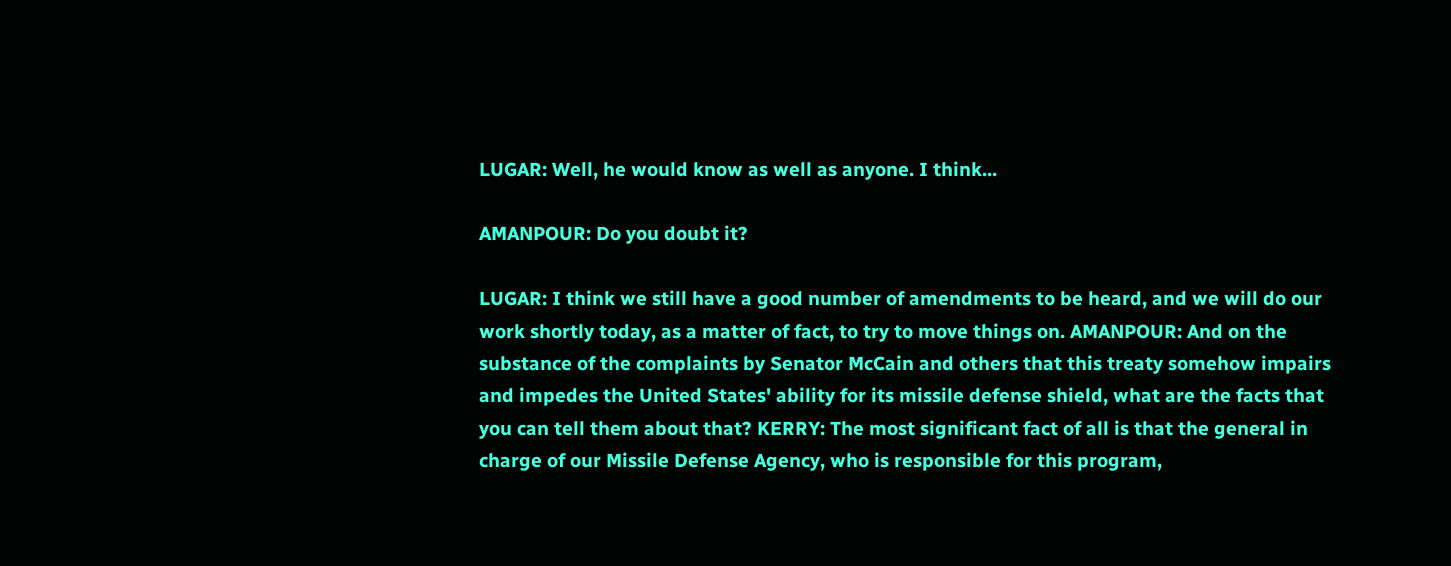LUGAR: Well, he would know as well as anyone. I think...

AMANPOUR: Do you doubt it?

LUGAR: I think we still have a good number of amendments to be heard, and we will do our work shortly today, as a matter of fact, to try to move things on. AMANPOUR: And on the substance of the complaints by Senator McCain and others that this treaty somehow impairs and impedes the United States' ability for its missile defense shield, what are the facts that you can tell them about that? KERRY: The most significant fact of all is that the general in charge of our Missile Defense Agency, who is responsible for this program,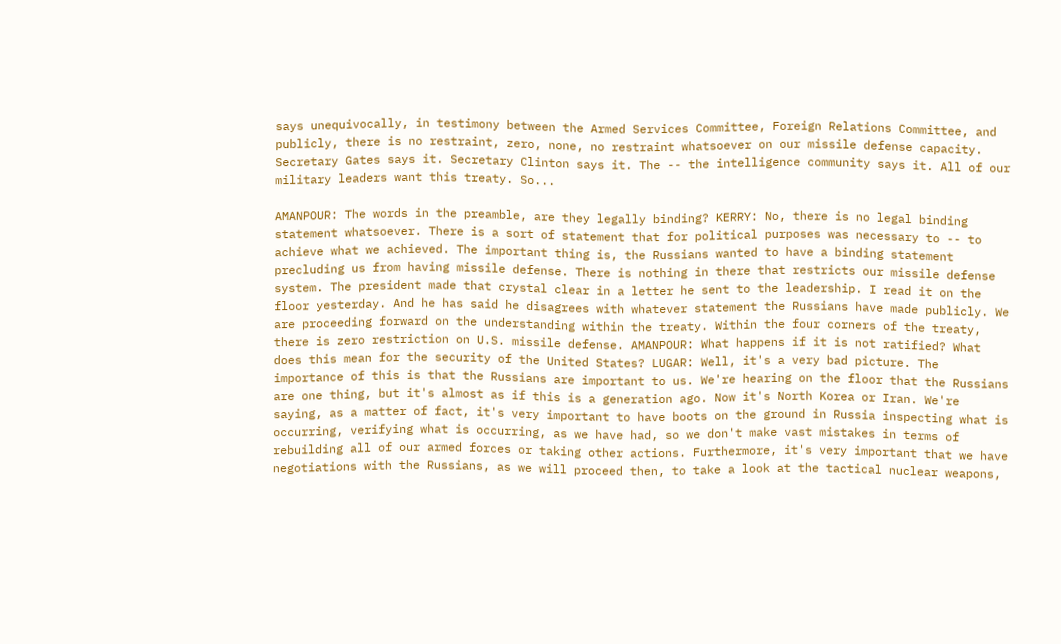says unequivocally, in testimony between the Armed Services Committee, Foreign Relations Committee, and publicly, there is no restraint, zero, none, no restraint whatsoever on our missile defense capacity. Secretary Gates says it. Secretary Clinton says it. The -- the intelligence community says it. All of our military leaders want this treaty. So...

AMANPOUR: The words in the preamble, are they legally binding? KERRY: No, there is no legal binding statement whatsoever. There is a sort of statement that for political purposes was necessary to -- to achieve what we achieved. The important thing is, the Russians wanted to have a binding statement precluding us from having missile defense. There is nothing in there that restricts our missile defense system. The president made that crystal clear in a letter he sent to the leadership. I read it on the floor yesterday. And he has said he disagrees with whatever statement the Russians have made publicly. We are proceeding forward on the understanding within the treaty. Within the four corners of the treaty, there is zero restriction on U.S. missile defense. AMANPOUR: What happens if it is not ratified? What does this mean for the security of the United States? LUGAR: Well, it's a very bad picture. The importance of this is that the Russians are important to us. We're hearing on the floor that the Russians are one thing, but it's almost as if this is a generation ago. Now it's North Korea or Iran. We're saying, as a matter of fact, it's very important to have boots on the ground in Russia inspecting what is occurring, verifying what is occurring, as we have had, so we don't make vast mistakes in terms of rebuilding all of our armed forces or taking other actions. Furthermore, it's very important that we have negotiations with the Russians, as we will proceed then, to take a look at the tactical nuclear weapons,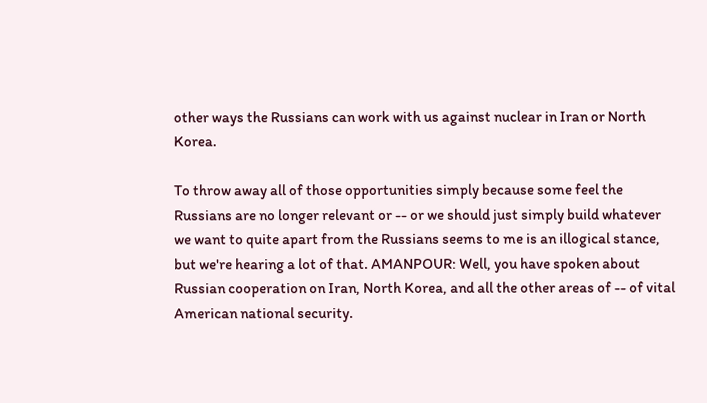other ways the Russians can work with us against nuclear in Iran or North Korea.

To throw away all of those opportunities simply because some feel the Russians are no longer relevant or -- or we should just simply build whatever we want to quite apart from the Russians seems to me is an illogical stance, but we're hearing a lot of that. AMANPOUR: Well, you have spoken about Russian cooperation on Iran, North Korea, and all the other areas of -- of vital American national security.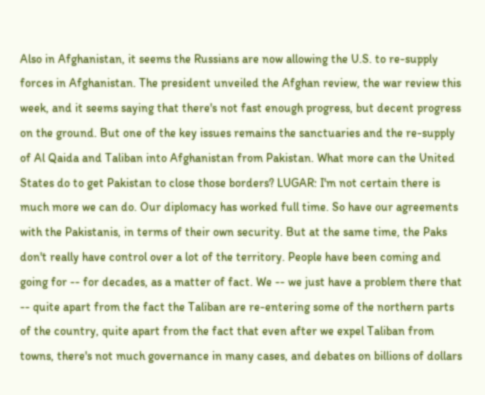Also in Afghanistan, it seems the Russians are now allowing the U.S. to re-supply forces in Afghanistan. The president unveiled the Afghan review, the war review this week, and it seems saying that there's not fast enough progress, but decent progress on the ground. But one of the key issues remains the sanctuaries and the re-supply of Al Qaida and Taliban into Afghanistan from Pakistan. What more can the United States do to get Pakistan to close those borders? LUGAR: I'm not certain there is much more we can do. Our diplomacy has worked full time. So have our agreements with the Pakistanis, in terms of their own security. But at the same time, the Paks don't really have control over a lot of the territory. People have been coming and going for -- for decades, as a matter of fact. We -- we just have a problem there that -- quite apart from the fact the Taliban are re-entering some of the northern parts of the country, quite apart from the fact that even after we expel Taliban from towns, there's not much governance in many cases, and debates on billions of dollars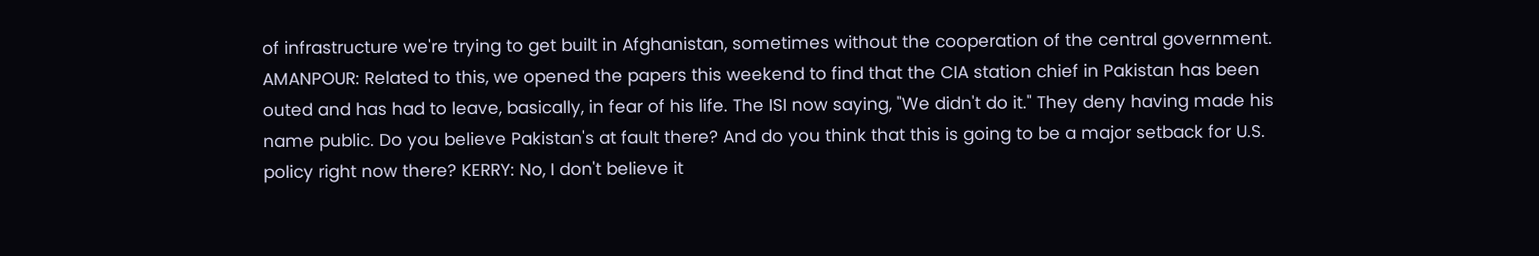of infrastructure we're trying to get built in Afghanistan, sometimes without the cooperation of the central government. AMANPOUR: Related to this, we opened the papers this weekend to find that the CIA station chief in Pakistan has been outed and has had to leave, basically, in fear of his life. The ISI now saying, "We didn't do it." They deny having made his name public. Do you believe Pakistan's at fault there? And do you think that this is going to be a major setback for U.S. policy right now there? KERRY: No, I don't believe it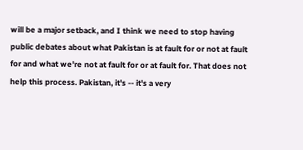will be a major setback, and I think we need to stop having public debates about what Pakistan is at fault for or not at fault for and what we're not at fault for or at fault for. That does not help this process. Pakistan, it's -- it's a very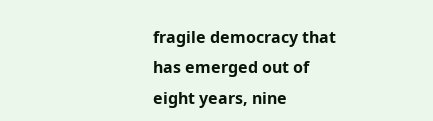fragile democracy that has emerged out of eight years, nine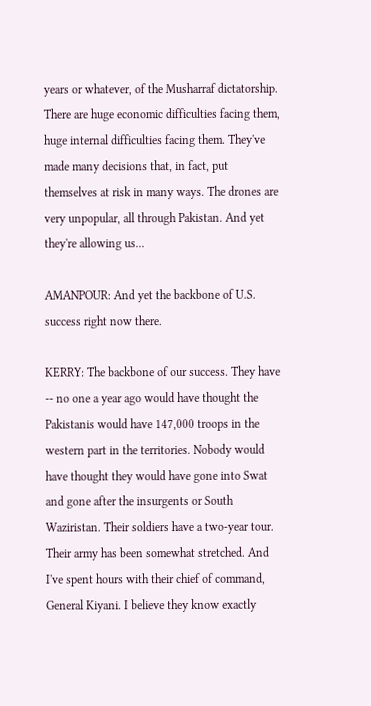years or whatever, of the Musharraf dictatorship. There are huge economic difficulties facing them, huge internal difficulties facing them. They've made many decisions that, in fact, put themselves at risk in many ways. The drones are very unpopular, all through Pakistan. And yet they're allowing us...

AMANPOUR: And yet the backbone of U.S. success right now there.

KERRY: The backbone of our success. They have -- no one a year ago would have thought the Pakistanis would have 147,000 troops in the western part in the territories. Nobody would have thought they would have gone into Swat and gone after the insurgents or South Waziristan. Their soldiers have a two-year tour. Their army has been somewhat stretched. And I've spent hours with their chief of command, General Kiyani. I believe they know exactly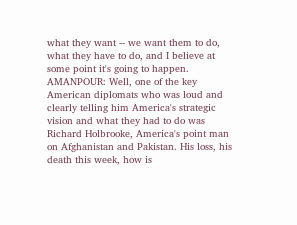what they want -- we want them to do, what they have to do, and I believe at some point it's going to happen. AMANPOUR: Well, one of the key American diplomats who was loud and clearly telling him America's strategic vision and what they had to do was Richard Holbrooke, America's point man on Afghanistan and Pakistan. His loss, his death this week, how is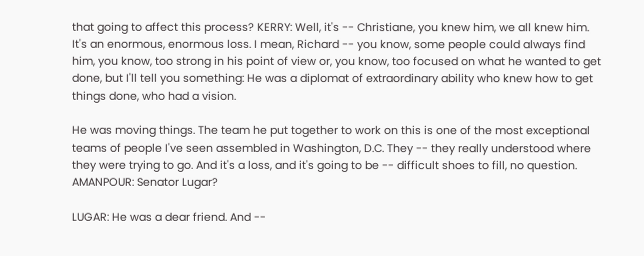that going to affect this process? KERRY: Well, it's -- Christiane, you knew him, we all knew him. It's an enormous, enormous loss. I mean, Richard -- you know, some people could always find him, you know, too strong in his point of view or, you know, too focused on what he wanted to get done, but I'll tell you something: He was a diplomat of extraordinary ability who knew how to get things done, who had a vision.

He was moving things. The team he put together to work on this is one of the most exceptional teams of people I've seen assembled in Washington, D.C. They -- they really understood where they were trying to go. And it's a loss, and it's going to be -- difficult shoes to fill, no question. AMANPOUR: Senator Lugar?

LUGAR: He was a dear friend. And --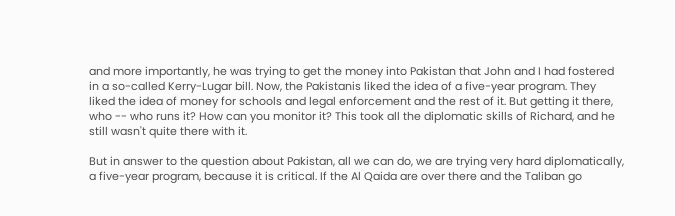and more importantly, he was trying to get the money into Pakistan that John and I had fostered in a so-called Kerry-Lugar bill. Now, the Pakistanis liked the idea of a five-year program. They liked the idea of money for schools and legal enforcement and the rest of it. But getting it there, who -- who runs it? How can you monitor it? This took all the diplomatic skills of Richard, and he still wasn't quite there with it.

But in answer to the question about Pakistan, all we can do, we are trying very hard diplomatically, a five-year program, because it is critical. If the Al Qaida are over there and the Taliban go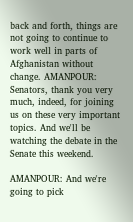back and forth, things are not going to continue to work well in parts of Afghanistan without change. AMANPOUR: Senators, thank you very much, indeed, for joining us on these very important topics. And we'll be watching the debate in the Senate this weekend.

AMANPOUR: And we're going to pick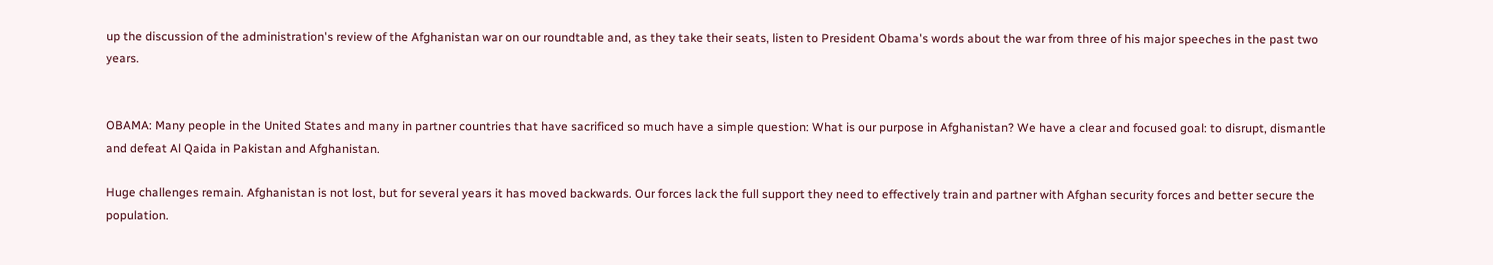up the discussion of the administration's review of the Afghanistan war on our roundtable and, as they take their seats, listen to President Obama's words about the war from three of his major speeches in the past two years.


OBAMA: Many people in the United States and many in partner countries that have sacrificed so much have a simple question: What is our purpose in Afghanistan? We have a clear and focused goal: to disrupt, dismantle and defeat Al Qaida in Pakistan and Afghanistan.

Huge challenges remain. Afghanistan is not lost, but for several years it has moved backwards. Our forces lack the full support they need to effectively train and partner with Afghan security forces and better secure the population.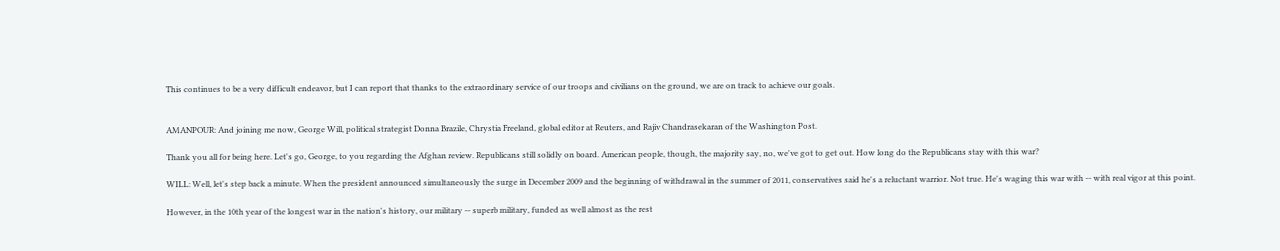This continues to be a very difficult endeavor, but I can report that thanks to the extraordinary service of our troops and civilians on the ground, we are on track to achieve our goals.


AMANPOUR: And joining me now, George Will, political strategist Donna Brazile, Chrystia Freeland, global editor at Reuters, and Rajiv Chandrasekaran of the Washington Post.

Thank you all for being here. Let's go, George, to you regarding the Afghan review. Republicans still solidly on board. American people, though, the majority say, no, we've got to get out. How long do the Republicans stay with this war?

WILL: Well, let's step back a minute. When the president announced simultaneously the surge in December 2009 and the beginning of withdrawal in the summer of 2011, conservatives said he's a reluctant warrior. Not true. He's waging this war with -- with real vigor at this point.

However, in the 10th year of the longest war in the nation's history, our military -- superb military, funded as well almost as the rest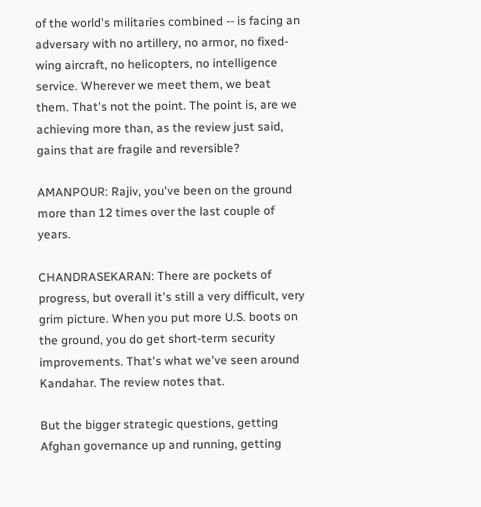of the world's militaries combined -- is facing an adversary with no artillery, no armor, no fixed-wing aircraft, no helicopters, no intelligence service. Wherever we meet them, we beat them. That's not the point. The point is, are we achieving more than, as the review just said, gains that are fragile and reversible?

AMANPOUR: Rajiv, you've been on the ground more than 12 times over the last couple of years.

CHANDRASEKARAN: There are pockets of progress, but overall it's still a very difficult, very grim picture. When you put more U.S. boots on the ground, you do get short-term security improvements. That's what we've seen around Kandahar. The review notes that.

But the bigger strategic questions, getting Afghan governance up and running, getting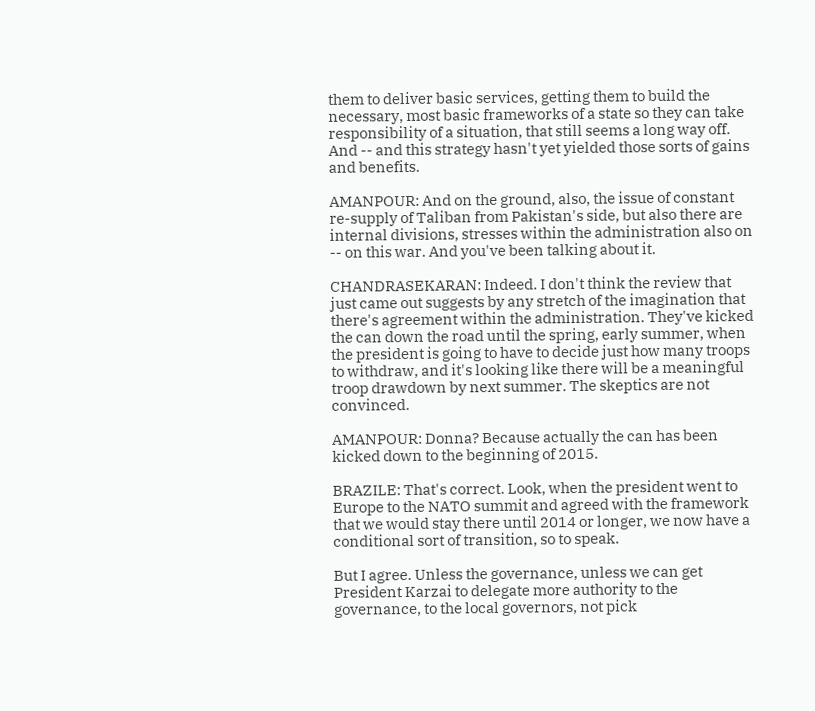them to deliver basic services, getting them to build the necessary, most basic frameworks of a state so they can take responsibility of a situation, that still seems a long way off. And -- and this strategy hasn't yet yielded those sorts of gains and benefits.

AMANPOUR: And on the ground, also, the issue of constant re-supply of Taliban from Pakistan's side, but also there are internal divisions, stresses within the administration also on -- on this war. And you've been talking about it.

CHANDRASEKARAN: Indeed. I don't think the review that just came out suggests by any stretch of the imagination that there's agreement within the administration. They've kicked the can down the road until the spring, early summer, when the president is going to have to decide just how many troops to withdraw, and it's looking like there will be a meaningful troop drawdown by next summer. The skeptics are not convinced.

AMANPOUR: Donna? Because actually the can has been kicked down to the beginning of 2015.

BRAZILE: That's correct. Look, when the president went to Europe to the NATO summit and agreed with the framework that we would stay there until 2014 or longer, we now have a conditional sort of transition, so to speak.

But I agree. Unless the governance, unless we can get President Karzai to delegate more authority to the governance, to the local governors, not pick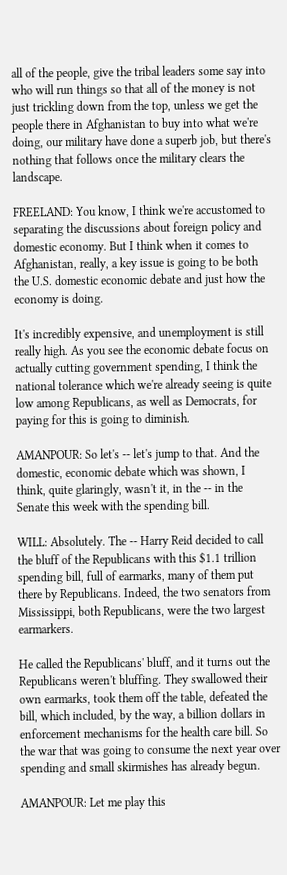all of the people, give the tribal leaders some say into who will run things so that all of the money is not just trickling down from the top, unless we get the people there in Afghanistan to buy into what we're doing, our military have done a superb job, but there's nothing that follows once the military clears the landscape.

FREELAND: You know, I think we're accustomed to separating the discussions about foreign policy and domestic economy. But I think when it comes to Afghanistan, really, a key issue is going to be both the U.S. domestic economic debate and just how the economy is doing.

It's incredibly expensive, and unemployment is still really high. As you see the economic debate focus on actually cutting government spending, I think the national tolerance which we're already seeing is quite low among Republicans, as well as Democrats, for paying for this is going to diminish.

AMANPOUR: So let's -- let's jump to that. And the domestic, economic debate which was shown, I think, quite glaringly, wasn't it, in the -- in the Senate this week with the spending bill.

WILL: Absolutely. The -- Harry Reid decided to call the bluff of the Republicans with this $1.1 trillion spending bill, full of earmarks, many of them put there by Republicans. Indeed, the two senators from Mississippi, both Republicans, were the two largest earmarkers.

He called the Republicans' bluff, and it turns out the Republicans weren't bluffing. They swallowed their own earmarks, took them off the table, defeated the bill, which included, by the way, a billion dollars in enforcement mechanisms for the health care bill. So the war that was going to consume the next year over spending and small skirmishes has already begun.

AMANPOUR: Let me play this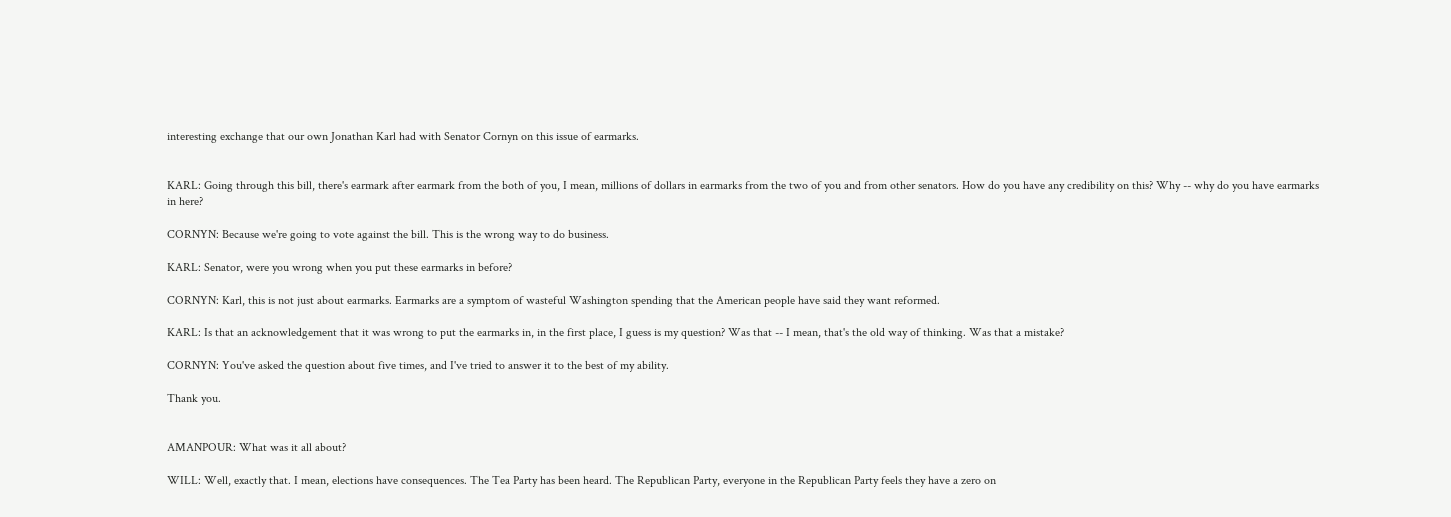interesting exchange that our own Jonathan Karl had with Senator Cornyn on this issue of earmarks.


KARL: Going through this bill, there's earmark after earmark from the both of you, I mean, millions of dollars in earmarks from the two of you and from other senators. How do you have any credibility on this? Why -- why do you have earmarks in here?

CORNYN: Because we're going to vote against the bill. This is the wrong way to do business.

KARL: Senator, were you wrong when you put these earmarks in before?

CORNYN: Karl, this is not just about earmarks. Earmarks are a symptom of wasteful Washington spending that the American people have said they want reformed.

KARL: Is that an acknowledgement that it was wrong to put the earmarks in, in the first place, I guess is my question? Was that -- I mean, that's the old way of thinking. Was that a mistake?

CORNYN: You've asked the question about five times, and I've tried to answer it to the best of my ability.

Thank you.


AMANPOUR: What was it all about?

WILL: Well, exactly that. I mean, elections have consequences. The Tea Party has been heard. The Republican Party, everyone in the Republican Party feels they have a zero on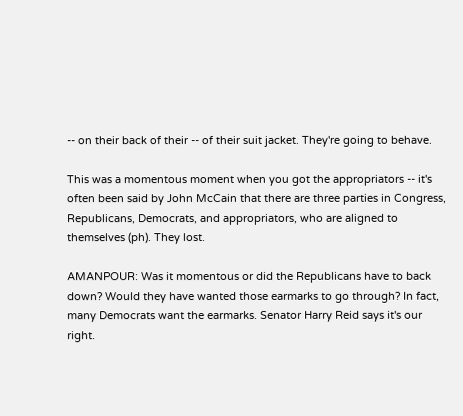-- on their back of their -- of their suit jacket. They're going to behave.

This was a momentous moment when you got the appropriators -- it's often been said by John McCain that there are three parties in Congress, Republicans, Democrats, and appropriators, who are aligned to themselves (ph). They lost.

AMANPOUR: Was it momentous or did the Republicans have to back down? Would they have wanted those earmarks to go through? In fact, many Democrats want the earmarks. Senator Harry Reid says it's our right.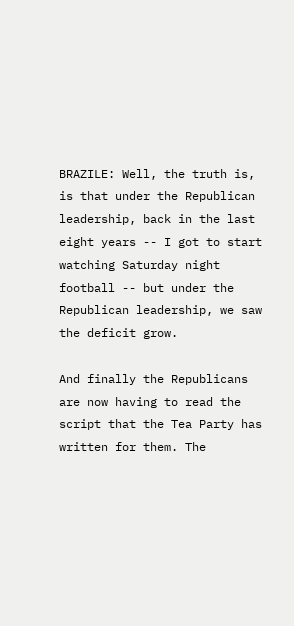BRAZILE: Well, the truth is, is that under the Republican leadership, back in the last eight years -- I got to start watching Saturday night football -- but under the Republican leadership, we saw the deficit grow.

And finally the Republicans are now having to read the script that the Tea Party has written for them. The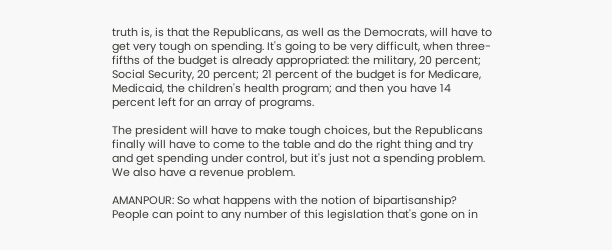truth is, is that the Republicans, as well as the Democrats, will have to get very tough on spending. It's going to be very difficult, when three-fifths of the budget is already appropriated: the military, 20 percent; Social Security, 20 percent; 21 percent of the budget is for Medicare, Medicaid, the children's health program; and then you have 14 percent left for an array of programs.

The president will have to make tough choices, but the Republicans finally will have to come to the table and do the right thing and try and get spending under control, but it's just not a spending problem. We also have a revenue problem.

AMANPOUR: So what happens with the notion of bipartisanship? People can point to any number of this legislation that's gone on in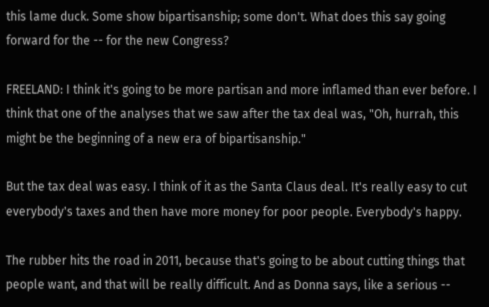this lame duck. Some show bipartisanship; some don't. What does this say going forward for the -- for the new Congress?

FREELAND: I think it's going to be more partisan and more inflamed than ever before. I think that one of the analyses that we saw after the tax deal was, "Oh, hurrah, this might be the beginning of a new era of bipartisanship."

But the tax deal was easy. I think of it as the Santa Claus deal. It's really easy to cut everybody's taxes and then have more money for poor people. Everybody's happy.

The rubber hits the road in 2011, because that's going to be about cutting things that people want, and that will be really difficult. And as Donna says, like a serious --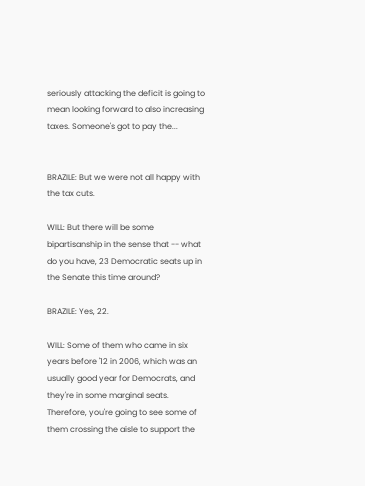seriously attacking the deficit is going to mean looking forward to also increasing taxes. Someone's got to pay the...


BRAZILE: But we were not all happy with the tax cuts.

WILL: But there will be some bipartisanship in the sense that -- what do you have, 23 Democratic seats up in the Senate this time around?

BRAZILE: Yes, 22.

WILL: Some of them who came in six years before '12 in 2006, which was an usually good year for Democrats, and they're in some marginal seats. Therefore, you're going to see some of them crossing the aisle to support the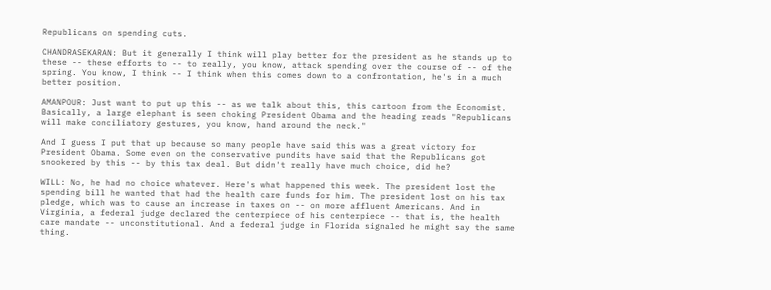Republicans on spending cuts.

CHANDRASEKARAN: But it generally I think will play better for the president as he stands up to these -- these efforts to -- to really, you know, attack spending over the course of -- of the spring. You know, I think -- I think when this comes down to a confrontation, he's in a much better position.

AMANPOUR: Just want to put up this -- as we talk about this, this cartoon from the Economist. Basically, a large elephant is seen choking President Obama and the heading reads "Republicans will make conciliatory gestures, you know, hand around the neck."

And I guess I put that up because so many people have said this was a great victory for President Obama. Some even on the conservative pundits have said that the Republicans got snookered by this -- by this tax deal. But didn't really have much choice, did he?

WILL: No, he had no choice whatever. Here's what happened this week. The president lost the spending bill he wanted that had the health care funds for him. The president lost on his tax pledge, which was to cause an increase in taxes on -- on more affluent Americans. And in Virginia, a federal judge declared the centerpiece of his centerpiece -- that is, the health care mandate -- unconstitutional. And a federal judge in Florida signaled he might say the same thing.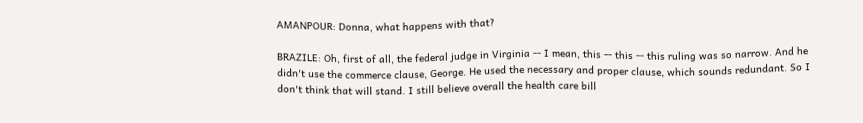AMANPOUR: Donna, what happens with that?

BRAZILE: Oh, first of all, the federal judge in Virginia -- I mean, this -- this -- this ruling was so narrow. And he didn't use the commerce clause, George. He used the necessary and proper clause, which sounds redundant. So I don't think that will stand. I still believe overall the health care bill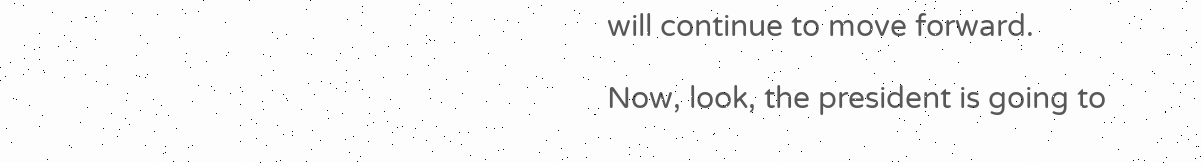will continue to move forward.

Now, look, the president is going to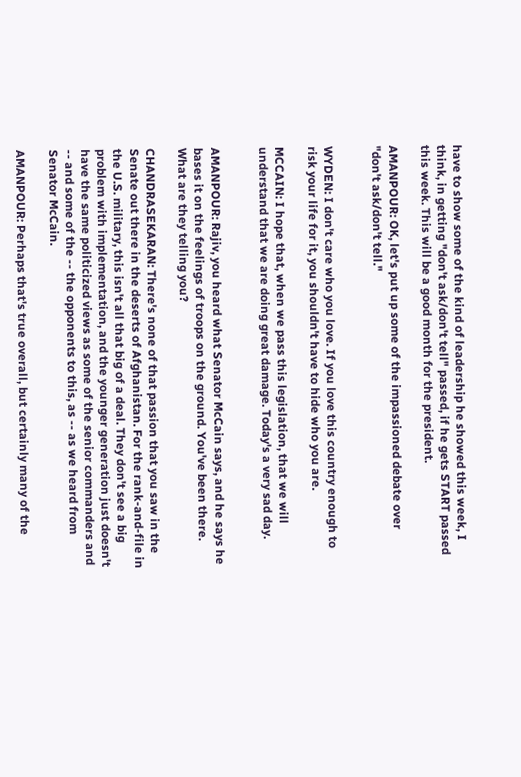have to show some of the kind of leadership he showed this week, I think, in getting "don't ask/don't tell" passed, if he gets START passed this week. This will be a good month for the president.

AMANPOUR: OK, let's put up some of the impassioned debate over "don't ask/don't tell."


WYDEN: I don't care who you love. If you love this country enough to risk your life for it, you shouldn't have to hide who you are.

MCCAIN: I hope that, when we pass this legislation, that we will understand that we are doing great damage. Today's a very sad day.


AMANPOUR: Rajiv, you heard what Senator McCain says, and he says he bases it on the feelings of troops on the ground. You've been there. What are they telling you?

CHANDRASEKARAN: There's none of that passion that you saw in the Senate out there in the deserts of Afghanistan. For the rank-and-file in the U.S. military, this isn't all that big of a deal. They don't see a big problem with implementation, and the younger generation just doesn't have the same politicized views as some of the senior commanders and -- and some of the -- the opponents to this, as -- as we heard from Senator McCain.

AMANPOUR: Perhaps that's true overall, but certainly many of the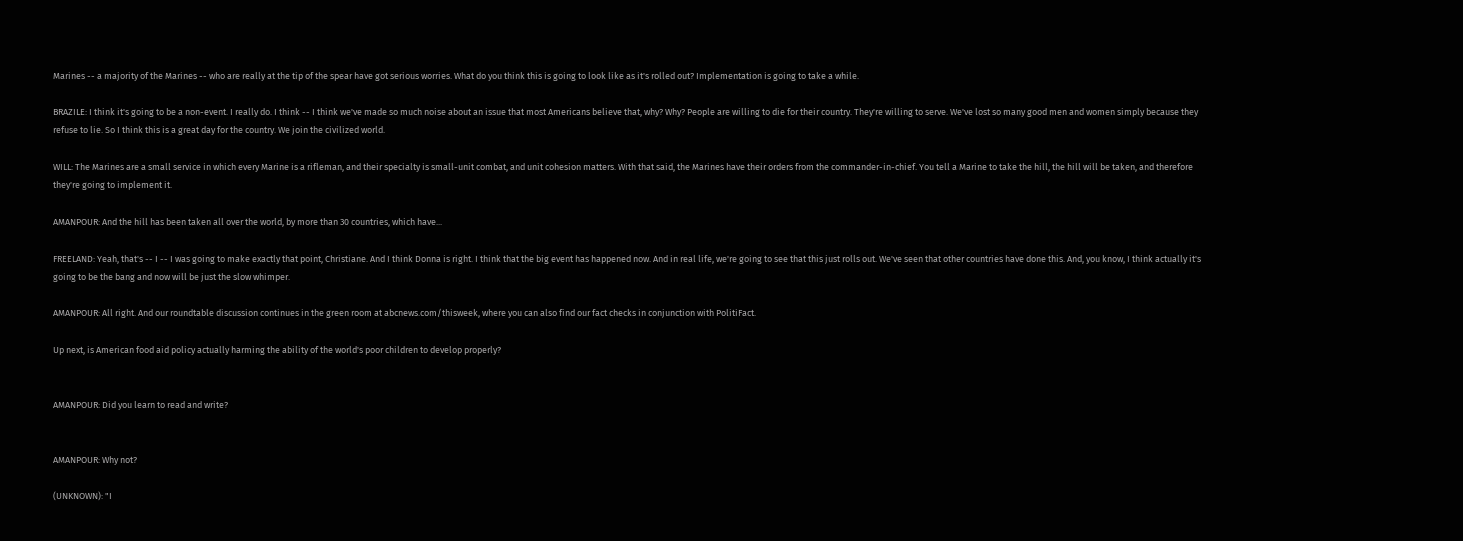Marines -- a majority of the Marines -- who are really at the tip of the spear have got serious worries. What do you think this is going to look like as it's rolled out? Implementation is going to take a while.

BRAZILE: I think it's going to be a non-event. I really do. I think -- I think we've made so much noise about an issue that most Americans believe that, why? Why? People are willing to die for their country. They're willing to serve. We've lost so many good men and women simply because they refuse to lie. So I think this is a great day for the country. We join the civilized world.

WILL: The Marines are a small service in which every Marine is a rifleman, and their specialty is small-unit combat, and unit cohesion matters. With that said, the Marines have their orders from the commander-in-chief. You tell a Marine to take the hill, the hill will be taken, and therefore they're going to implement it.

AMANPOUR: And the hill has been taken all over the world, by more than 30 countries, which have...

FREELAND: Yeah, that's -- I -- I was going to make exactly that point, Christiane. And I think Donna is right. I think that the big event has happened now. And in real life, we're going to see that this just rolls out. We've seen that other countries have done this. And, you know, I think actually it's going to be the bang and now will be just the slow whimper.

AMANPOUR: All right. And our roundtable discussion continues in the green room at abcnews.com/thisweek, where you can also find our fact checks in conjunction with PolitiFact.

Up next, is American food aid policy actually harming the ability of the world's poor children to develop properly?


AMANPOUR: Did you learn to read and write?


AMANPOUR: Why not?

(UNKNOWN): "I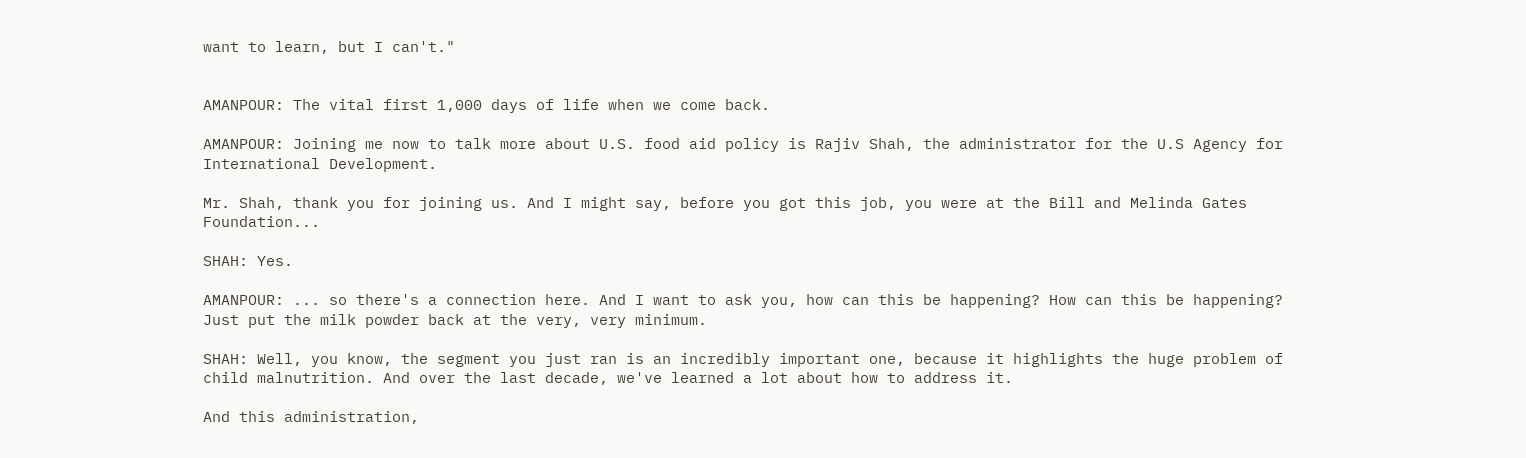want to learn, but I can't."


AMANPOUR: The vital first 1,000 days of life when we come back.

AMANPOUR: Joining me now to talk more about U.S. food aid policy is Rajiv Shah, the administrator for the U.S Agency for International Development.

Mr. Shah, thank you for joining us. And I might say, before you got this job, you were at the Bill and Melinda Gates Foundation...

SHAH: Yes.

AMANPOUR: ... so there's a connection here. And I want to ask you, how can this be happening? How can this be happening? Just put the milk powder back at the very, very minimum.

SHAH: Well, you know, the segment you just ran is an incredibly important one, because it highlights the huge problem of child malnutrition. And over the last decade, we've learned a lot about how to address it.

And this administration,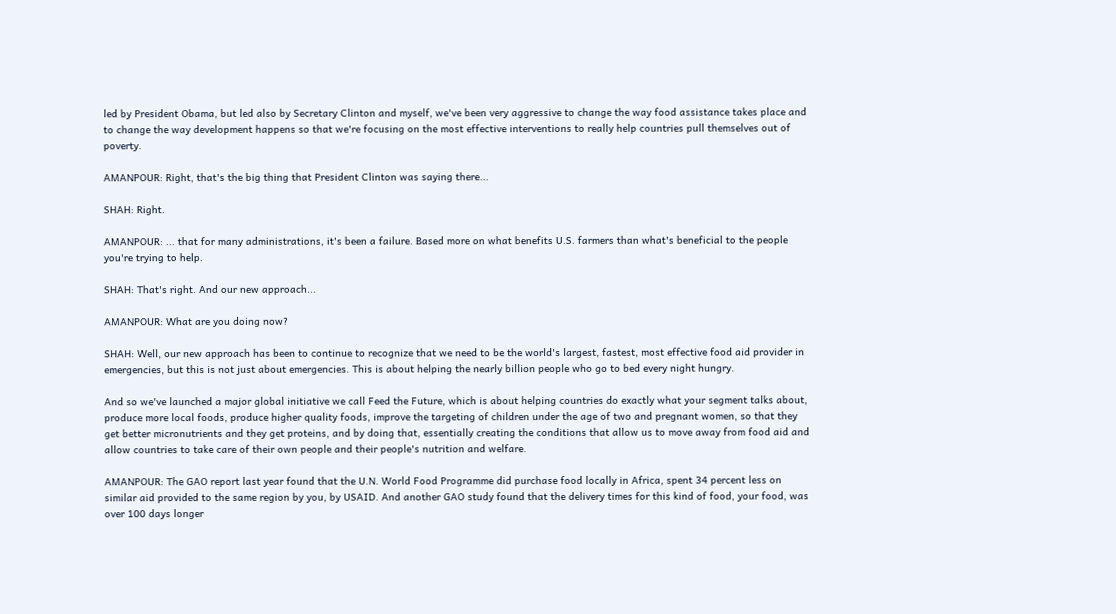led by President Obama, but led also by Secretary Clinton and myself, we've been very aggressive to change the way food assistance takes place and to change the way development happens so that we're focusing on the most effective interventions to really help countries pull themselves out of poverty.

AMANPOUR: Right, that's the big thing that President Clinton was saying there...

SHAH: Right.

AMANPOUR: ... that for many administrations, it's been a failure. Based more on what benefits U.S. farmers than what's beneficial to the people you're trying to help.

SHAH: That's right. And our new approach...

AMANPOUR: What are you doing now?

SHAH: Well, our new approach has been to continue to recognize that we need to be the world's largest, fastest, most effective food aid provider in emergencies, but this is not just about emergencies. This is about helping the nearly billion people who go to bed every night hungry.

And so we've launched a major global initiative we call Feed the Future, which is about helping countries do exactly what your segment talks about, produce more local foods, produce higher quality foods, improve the targeting of children under the age of two and pregnant women, so that they get better micronutrients and they get proteins, and by doing that, essentially creating the conditions that allow us to move away from food aid and allow countries to take care of their own people and their people's nutrition and welfare.

AMANPOUR: The GAO report last year found that the U.N. World Food Programme did purchase food locally in Africa, spent 34 percent less on similar aid provided to the same region by you, by USAID. And another GAO study found that the delivery times for this kind of food, your food, was over 100 days longer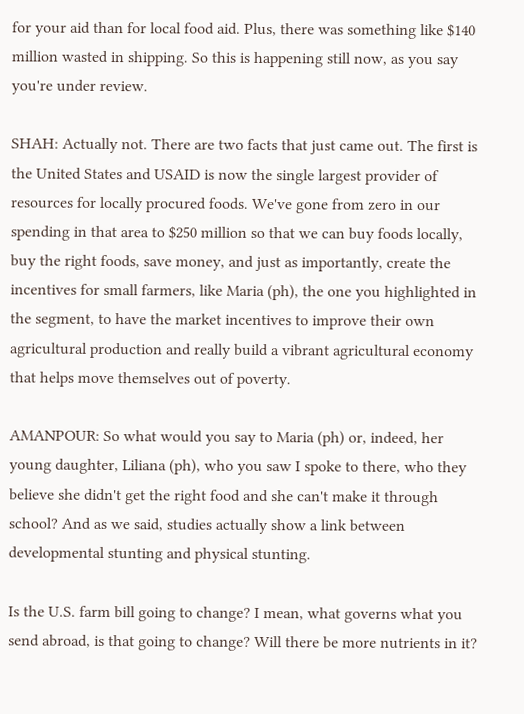for your aid than for local food aid. Plus, there was something like $140 million wasted in shipping. So this is happening still now, as you say you're under review.

SHAH: Actually not. There are two facts that just came out. The first is the United States and USAID is now the single largest provider of resources for locally procured foods. We've gone from zero in our spending in that area to $250 million so that we can buy foods locally, buy the right foods, save money, and just as importantly, create the incentives for small farmers, like Maria (ph), the one you highlighted in the segment, to have the market incentives to improve their own agricultural production and really build a vibrant agricultural economy that helps move themselves out of poverty.

AMANPOUR: So what would you say to Maria (ph) or, indeed, her young daughter, Liliana (ph), who you saw I spoke to there, who they believe she didn't get the right food and she can't make it through school? And as we said, studies actually show a link between developmental stunting and physical stunting.

Is the U.S. farm bill going to change? I mean, what governs what you send abroad, is that going to change? Will there be more nutrients in it?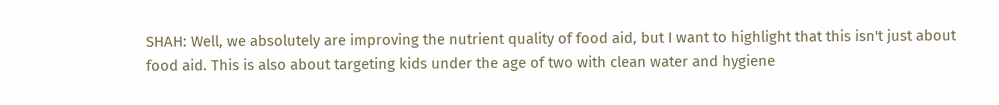SHAH: Well, we absolutely are improving the nutrient quality of food aid, but I want to highlight that this isn't just about food aid. This is also about targeting kids under the age of two with clean water and hygiene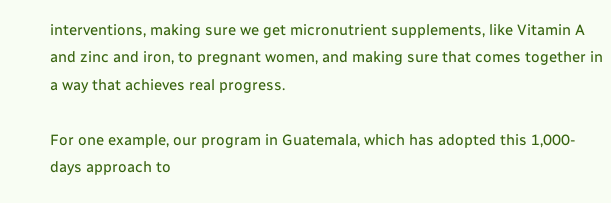interventions, making sure we get micronutrient supplements, like Vitamin A and zinc and iron, to pregnant women, and making sure that comes together in a way that achieves real progress.

For one example, our program in Guatemala, which has adopted this 1,000-days approach to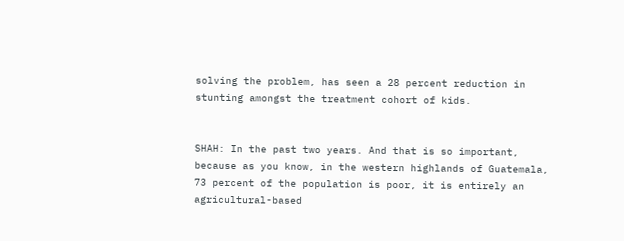solving the problem, has seen a 28 percent reduction in stunting amongst the treatment cohort of kids.


SHAH: In the past two years. And that is so important, because as you know, in the western highlands of Guatemala, 73 percent of the population is poor, it is entirely an agricultural-based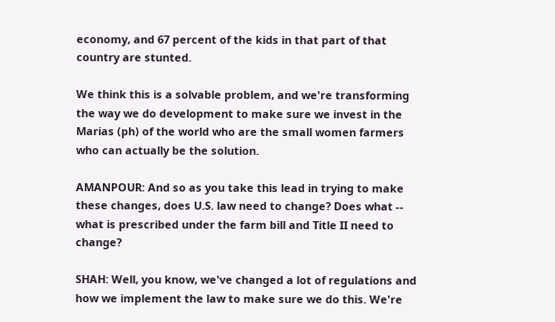economy, and 67 percent of the kids in that part of that country are stunted.

We think this is a solvable problem, and we're transforming the way we do development to make sure we invest in the Marias (ph) of the world who are the small women farmers who can actually be the solution.

AMANPOUR: And so as you take this lead in trying to make these changes, does U.S. law need to change? Does what -- what is prescribed under the farm bill and Title II need to change?

SHAH: Well, you know, we've changed a lot of regulations and how we implement the law to make sure we do this. We're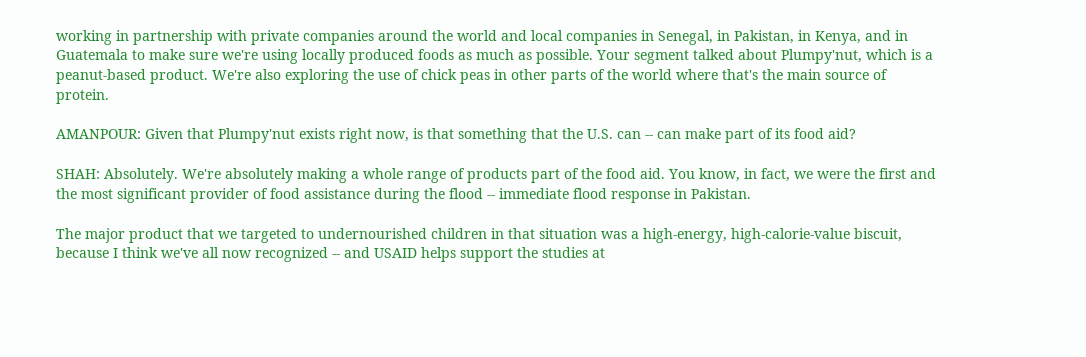working in partnership with private companies around the world and local companies in Senegal, in Pakistan, in Kenya, and in Guatemala to make sure we're using locally produced foods as much as possible. Your segment talked about Plumpy'nut, which is a peanut-based product. We're also exploring the use of chick peas in other parts of the world where that's the main source of protein.

AMANPOUR: Given that Plumpy'nut exists right now, is that something that the U.S. can -- can make part of its food aid?

SHAH: Absolutely. We're absolutely making a whole range of products part of the food aid. You know, in fact, we were the first and the most significant provider of food assistance during the flood -- immediate flood response in Pakistan.

The major product that we targeted to undernourished children in that situation was a high-energy, high-calorie-value biscuit, because I think we've all now recognized -- and USAID helps support the studies at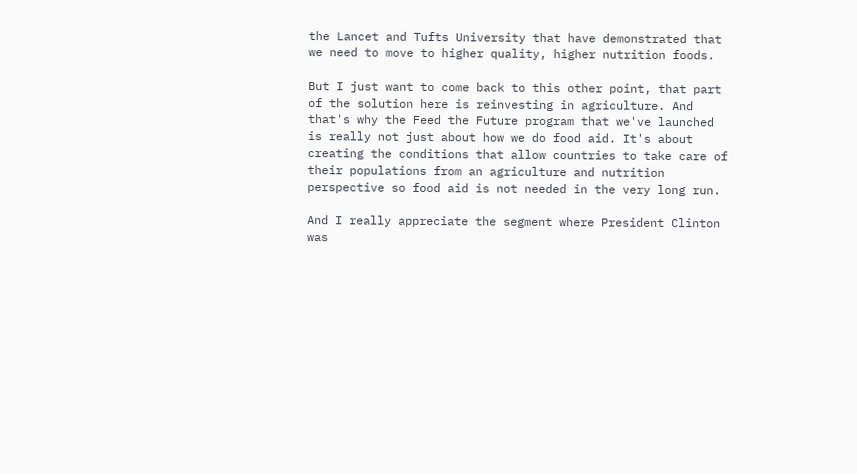the Lancet and Tufts University that have demonstrated that we need to move to higher quality, higher nutrition foods.

But I just want to come back to this other point, that part of the solution here is reinvesting in agriculture. And that's why the Feed the Future program that we've launched is really not just about how we do food aid. It's about creating the conditions that allow countries to take care of their populations from an agriculture and nutrition perspective so food aid is not needed in the very long run.

And I really appreciate the segment where President Clinton was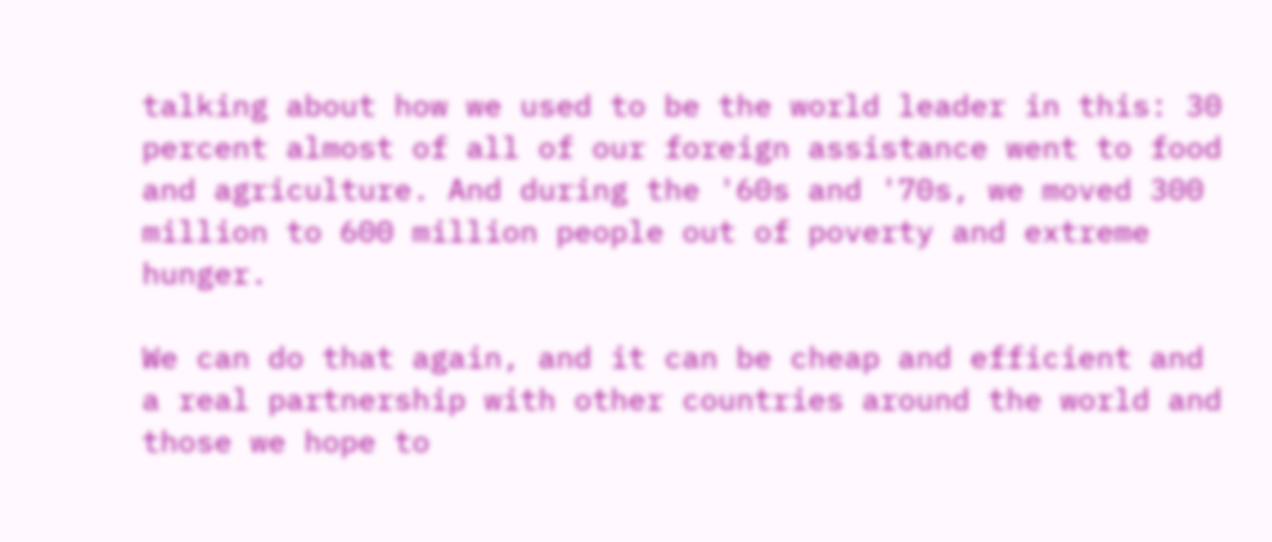talking about how we used to be the world leader in this: 30 percent almost of all of our foreign assistance went to food and agriculture. And during the '60s and '70s, we moved 300 million to 600 million people out of poverty and extreme hunger.

We can do that again, and it can be cheap and efficient and a real partnership with other countries around the world and those we hope to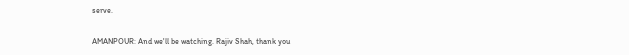serve.

AMANPOUR: And we'll be watching. Rajiv Shah, thank you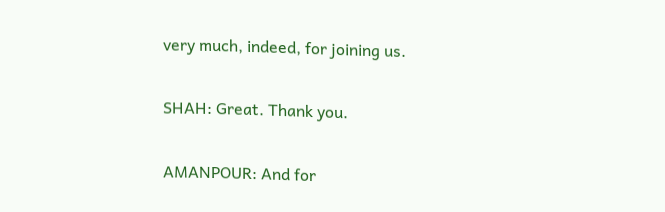very much, indeed, for joining us.

SHAH: Great. Thank you.

AMANPOUR: And for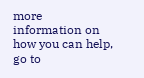more information on how you can help, go to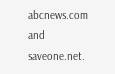abcnews.com and saveone.net.